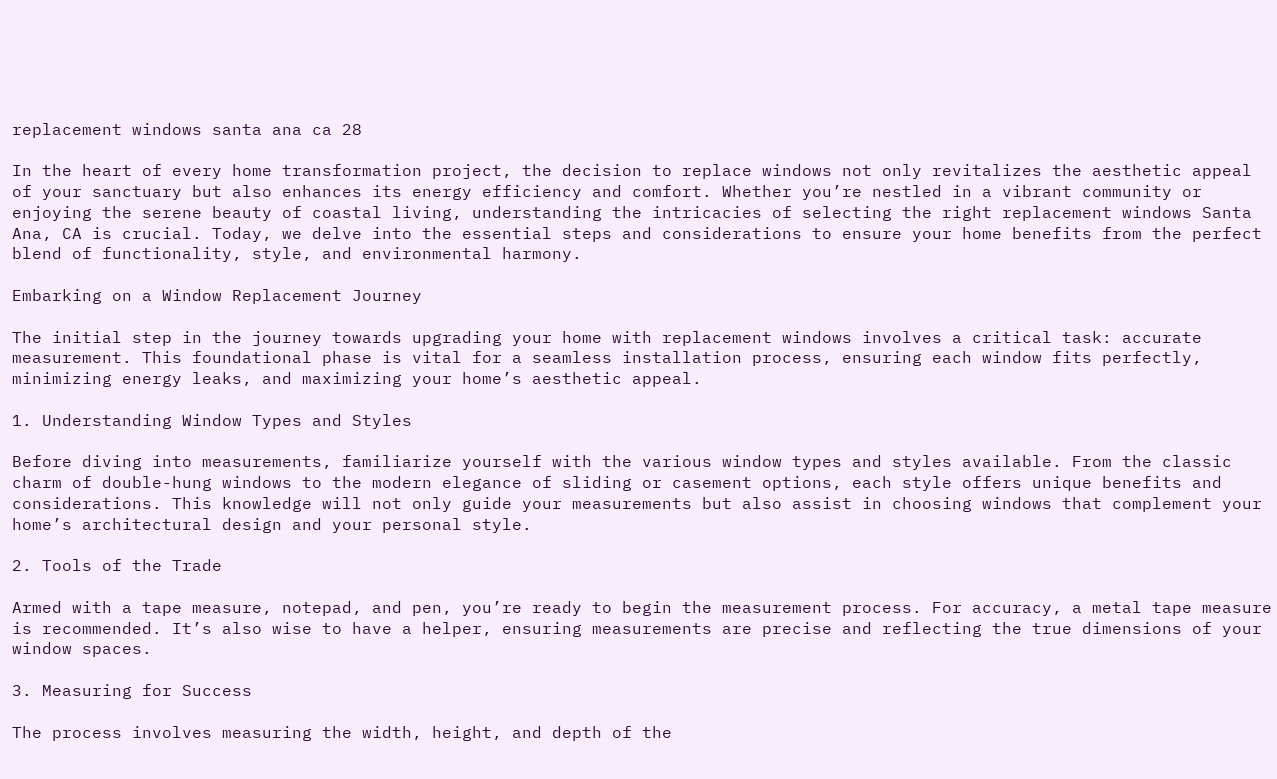replacement windows santa ana ca 28

In the heart of every home transformation project, the decision to replace windows not only revitalizes the aesthetic appeal of your sanctuary but also enhances its energy efficiency and comfort. Whether you’re nestled in a vibrant community or enjoying the serene beauty of coastal living, understanding the intricacies of selecting the right replacement windows Santa Ana, CA is crucial. Today, we delve into the essential steps and considerations to ensure your home benefits from the perfect blend of functionality, style, and environmental harmony.

Embarking on a Window Replacement Journey

The initial step in the journey towards upgrading your home with replacement windows involves a critical task: accurate measurement. This foundational phase is vital for a seamless installation process, ensuring each window fits perfectly, minimizing energy leaks, and maximizing your home’s aesthetic appeal.

1. Understanding Window Types and Styles

Before diving into measurements, familiarize yourself with the various window types and styles available. From the classic charm of double-hung windows to the modern elegance of sliding or casement options, each style offers unique benefits and considerations. This knowledge will not only guide your measurements but also assist in choosing windows that complement your home’s architectural design and your personal style.

2. Tools of the Trade

Armed with a tape measure, notepad, and pen, you’re ready to begin the measurement process. For accuracy, a metal tape measure is recommended. It’s also wise to have a helper, ensuring measurements are precise and reflecting the true dimensions of your window spaces.

3. Measuring for Success

The process involves measuring the width, height, and depth of the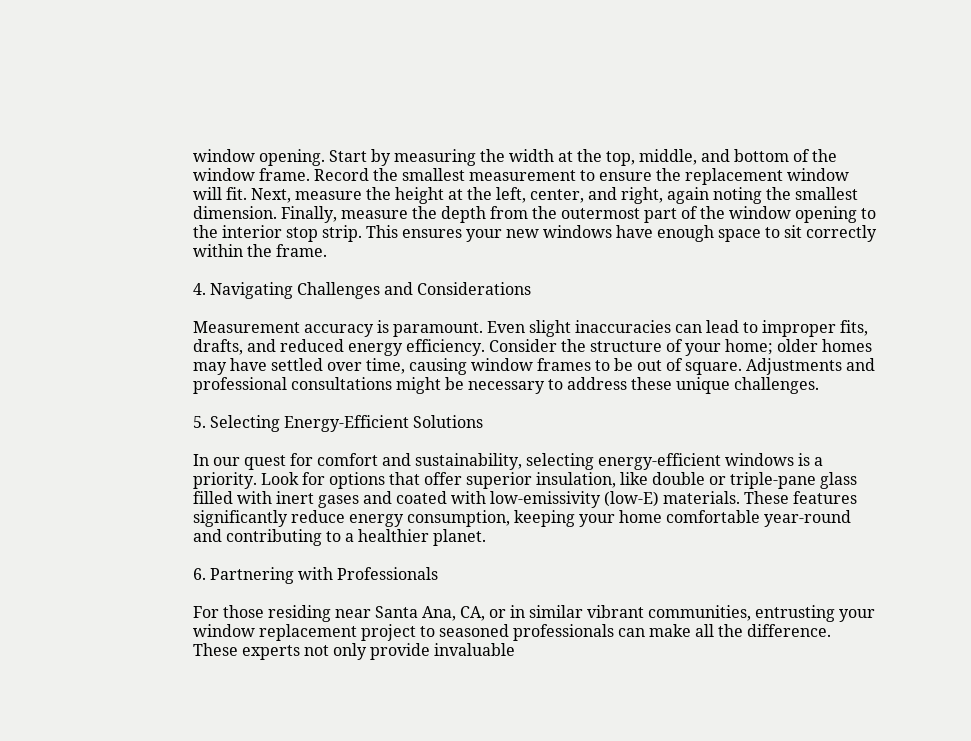window opening. Start by measuring the width at the top, middle, and bottom of the window frame. Record the smallest measurement to ensure the replacement window will fit. Next, measure the height at the left, center, and right, again noting the smallest dimension. Finally, measure the depth from the outermost part of the window opening to the interior stop strip. This ensures your new windows have enough space to sit correctly within the frame.

4. Navigating Challenges and Considerations

Measurement accuracy is paramount. Even slight inaccuracies can lead to improper fits, drafts, and reduced energy efficiency. Consider the structure of your home; older homes may have settled over time, causing window frames to be out of square. Adjustments and professional consultations might be necessary to address these unique challenges.

5. Selecting Energy-Efficient Solutions

In our quest for comfort and sustainability, selecting energy-efficient windows is a priority. Look for options that offer superior insulation, like double or triple-pane glass filled with inert gases and coated with low-emissivity (low-E) materials. These features significantly reduce energy consumption, keeping your home comfortable year-round and contributing to a healthier planet.

6. Partnering with Professionals

For those residing near Santa Ana, CA, or in similar vibrant communities, entrusting your window replacement project to seasoned professionals can make all the difference. These experts not only provide invaluable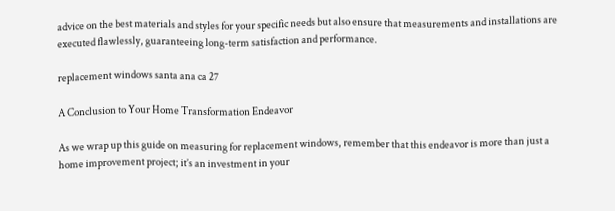advice on the best materials and styles for your specific needs but also ensure that measurements and installations are executed flawlessly, guaranteeing long-term satisfaction and performance.

replacement windows santa ana ca 27

A Conclusion to Your Home Transformation Endeavor

As we wrap up this guide on measuring for replacement windows, remember that this endeavor is more than just a home improvement project; it’s an investment in your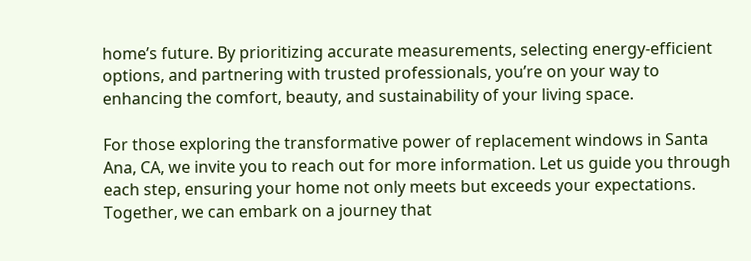home’s future. By prioritizing accurate measurements, selecting energy-efficient options, and partnering with trusted professionals, you’re on your way to enhancing the comfort, beauty, and sustainability of your living space.

For those exploring the transformative power of replacement windows in Santa Ana, CA, we invite you to reach out for more information. Let us guide you through each step, ensuring your home not only meets but exceeds your expectations. Together, we can embark on a journey that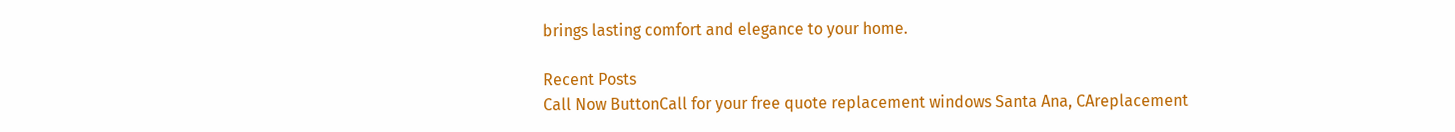brings lasting comfort and elegance to your home.

Recent Posts
Call Now ButtonCall for your free quote replacement windows Santa Ana, CAreplacement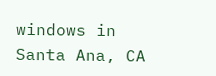windows in Santa Ana, CA